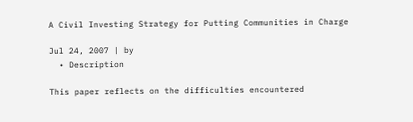A Civil Investing Strategy for Putting Communities in Charge

Jul 24, 2007 | by
  • Description

This paper reflects on the difficulties encountered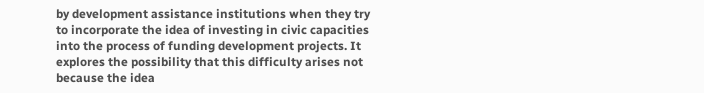by development assistance institutions when they try to incorporate the idea of investing in civic capacities into the process of funding development projects. It explores the possibility that this difficulty arises not because the idea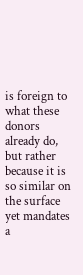is foreign to what these donors already do, but rather because it is so similar on the surface yet mandates a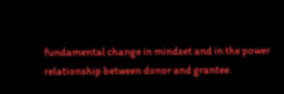fundamental change in mindset and in the power relationship between donor and grantee.